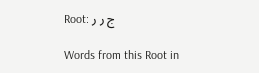Root: ج ر ر

Words from this Root in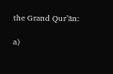the Grand Qur’ān:

a)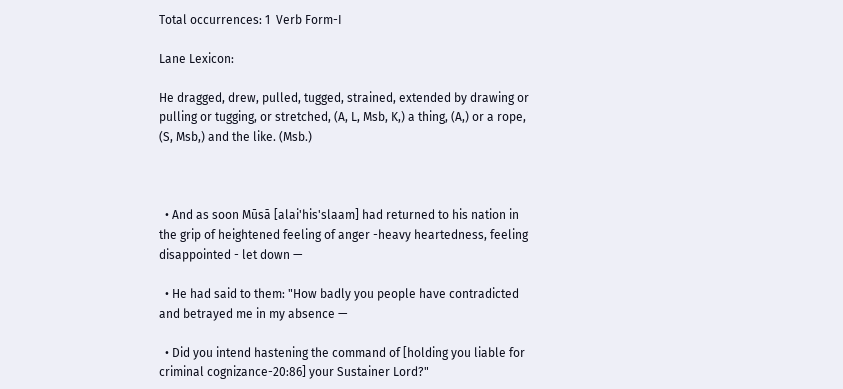Total occurrences: 1  Verb Form-I

Lane Lexicon:

He dragged, drew, pulled, tugged, strained, extended by drawing or pulling or tugging, or stretched, (A, L, Msb, K,) a thing, (A,) or a rope, (S, Msb,) and the like. (Msb.)



  • And as soon Mūsā [alai'his'slaam] had returned to his nation in the grip of heightened feeling of anger -heavy heartedness, feeling disappointed - let down —

  • He had said to them: "How badly you people have contradicted and betrayed me in my absence —

  • Did you intend hastening the command of [holding you liable for criminal cognizance-20:86] your Sustainer Lord?"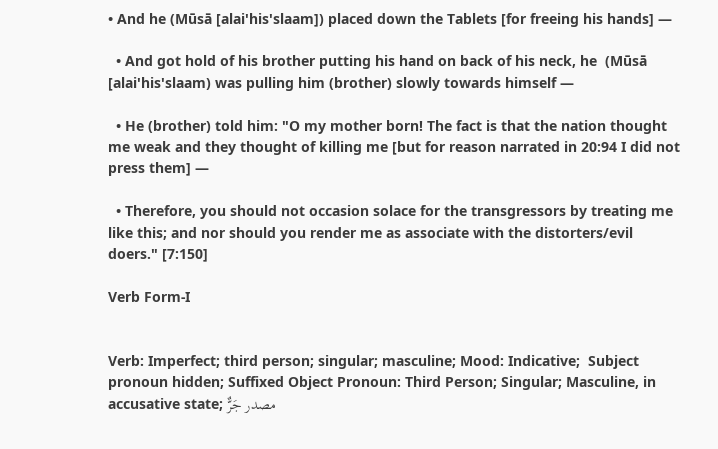• And he (Mūsā [alai'his'slaam]) placed down the Tablets [for freeing his hands] —

  • And got hold of his brother putting his hand on back of his neck, he  (Mūsā [alai'his'slaam) was pulling him (brother) slowly towards himself —

  • He (brother) told him: "O my mother born! The fact is that the nation thought me weak and they thought of killing me [but for reason narrated in 20:94 I did not press them] —

  • Therefore, you should not occasion solace for the transgressors by treating me like this; and nor should you render me as associate with the distorters/evil doers." [7:150]

Verb Form-I


Verb: Imperfect; third person; singular; masculine; Mood: Indicative;  Subject pronoun hidden; Suffixed Object Pronoun: Third Person; Singular; Masculine, in accusative state; مصدر جَرٌّ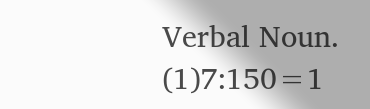Verbal Noun. (1)7:150=1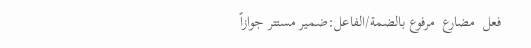فعل  مضارع  مرفوع بالضمة/الفاعل:ضمير مستتر جوازاً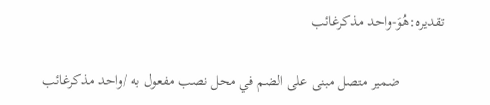تقديره:هُوَ-واحد مذكرغائب

            ضمير متصل مبنى على الضم في محل نصب مفعول به /واحد مذكرغائب